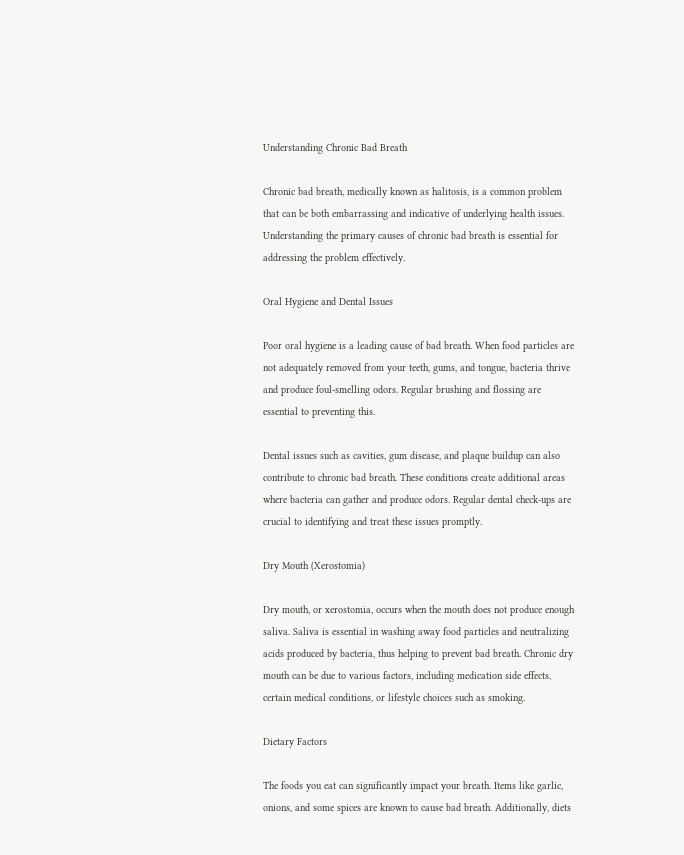Understanding Chronic Bad Breath

Chronic bad breath, medically known as halitosis, is a common problem that can be both embarrassing and indicative of underlying health issues. Understanding the primary causes of chronic bad breath is essential for addressing the problem effectively.

Oral Hygiene and Dental Issues

Poor oral hygiene is a leading cause of bad breath. When food particles are not adequately removed from your teeth, gums, and tongue, bacteria thrive and produce foul-smelling odors. Regular brushing and flossing are essential to preventing this.

Dental issues such as cavities, gum disease, and plaque buildup can also contribute to chronic bad breath. These conditions create additional areas where bacteria can gather and produce odors. Regular dental check-ups are crucial to identifying and treat these issues promptly.

Dry Mouth (Xerostomia)

Dry mouth, or xerostomia, occurs when the mouth does not produce enough saliva. Saliva is essential in washing away food particles and neutralizing acids produced by bacteria, thus helping to prevent bad breath. Chronic dry mouth can be due to various factors, including medication side effects, certain medical conditions, or lifestyle choices such as smoking.

Dietary Factors

The foods you eat can significantly impact your breath. Items like garlic, onions, and some spices are known to cause bad breath. Additionally, diets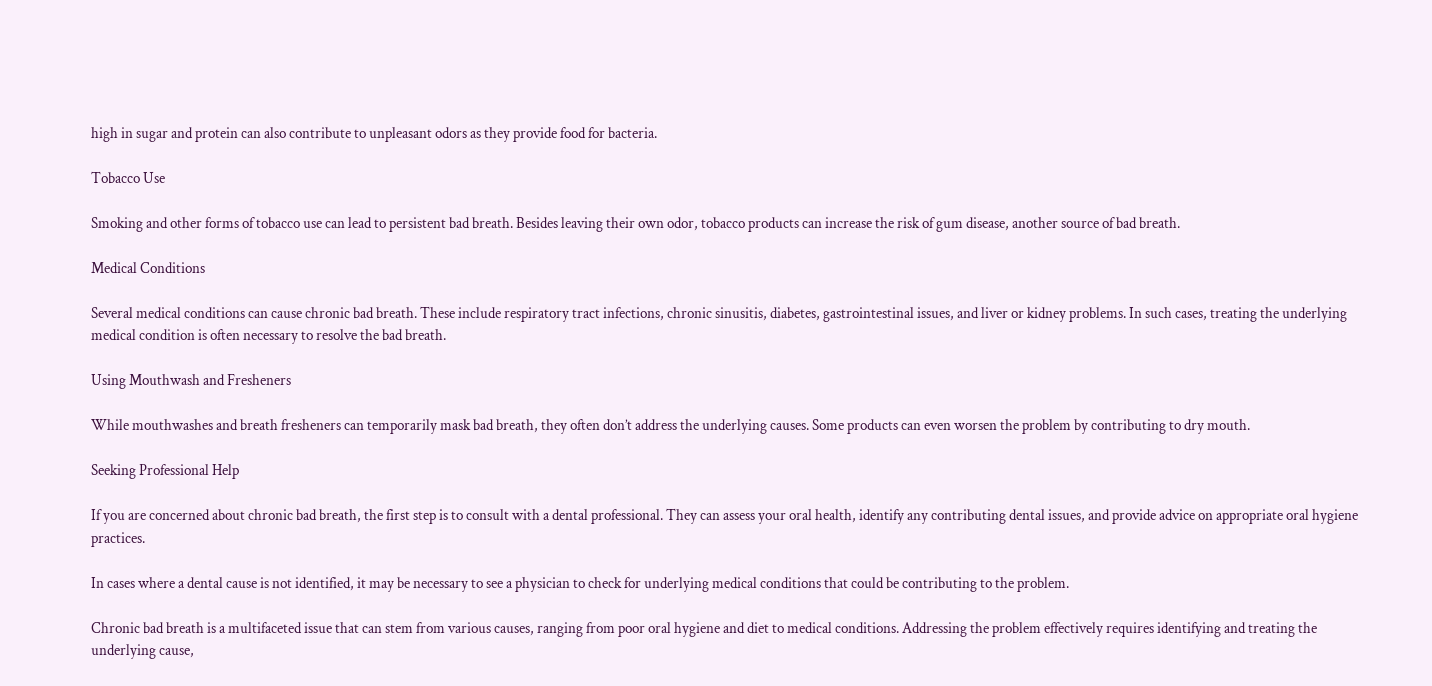high in sugar and protein can also contribute to unpleasant odors as they provide food for bacteria.

Tobacco Use

Smoking and other forms of tobacco use can lead to persistent bad breath. Besides leaving their own odor, tobacco products can increase the risk of gum disease, another source of bad breath.

Medical Conditions

Several medical conditions can cause chronic bad breath. These include respiratory tract infections, chronic sinusitis, diabetes, gastrointestinal issues, and liver or kidney problems. In such cases, treating the underlying medical condition is often necessary to resolve the bad breath.

Using Mouthwash and Fresheners

While mouthwashes and breath fresheners can temporarily mask bad breath, they often don’t address the underlying causes. Some products can even worsen the problem by contributing to dry mouth.

Seeking Professional Help

If you are concerned about chronic bad breath, the first step is to consult with a dental professional. They can assess your oral health, identify any contributing dental issues, and provide advice on appropriate oral hygiene practices.

In cases where a dental cause is not identified, it may be necessary to see a physician to check for underlying medical conditions that could be contributing to the problem.

Chronic bad breath is a multifaceted issue that can stem from various causes, ranging from poor oral hygiene and diet to medical conditions. Addressing the problem effectively requires identifying and treating the underlying cause,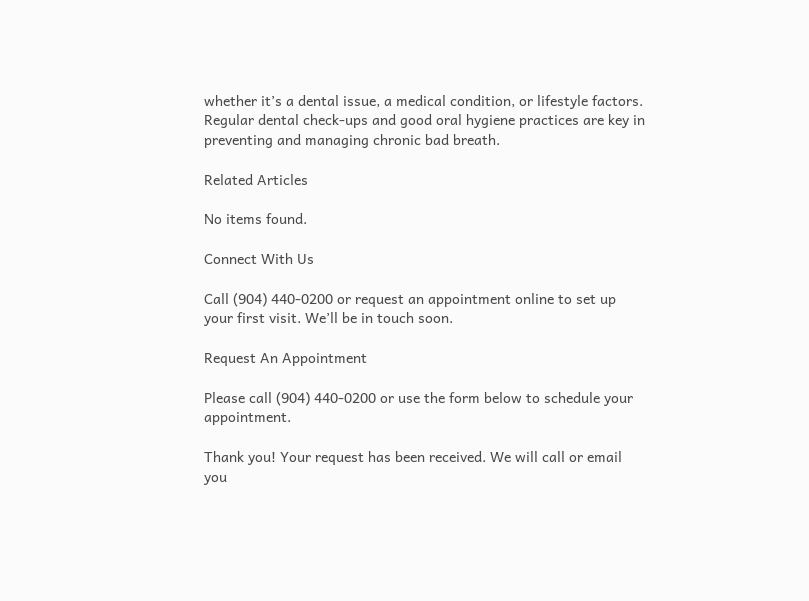whether it’s a dental issue, a medical condition, or lifestyle factors. Regular dental check-ups and good oral hygiene practices are key in preventing and managing chronic bad breath.

Related Articles

No items found.

Connect With Us

Call (904) 440-0200 or request an appointment online to set up your first visit. We’ll be in touch soon.

Request An Appointment

Please call (904) 440-0200 or use the form below to schedule your appointment.

Thank you! Your request has been received. We will call or email you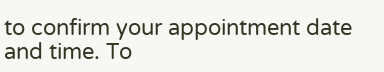to confirm your appointment date and time. To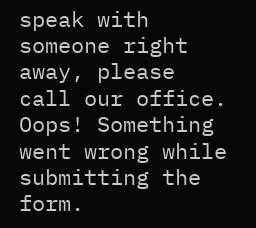speak with someone right away, please call our office.
Oops! Something went wrong while submitting the form.